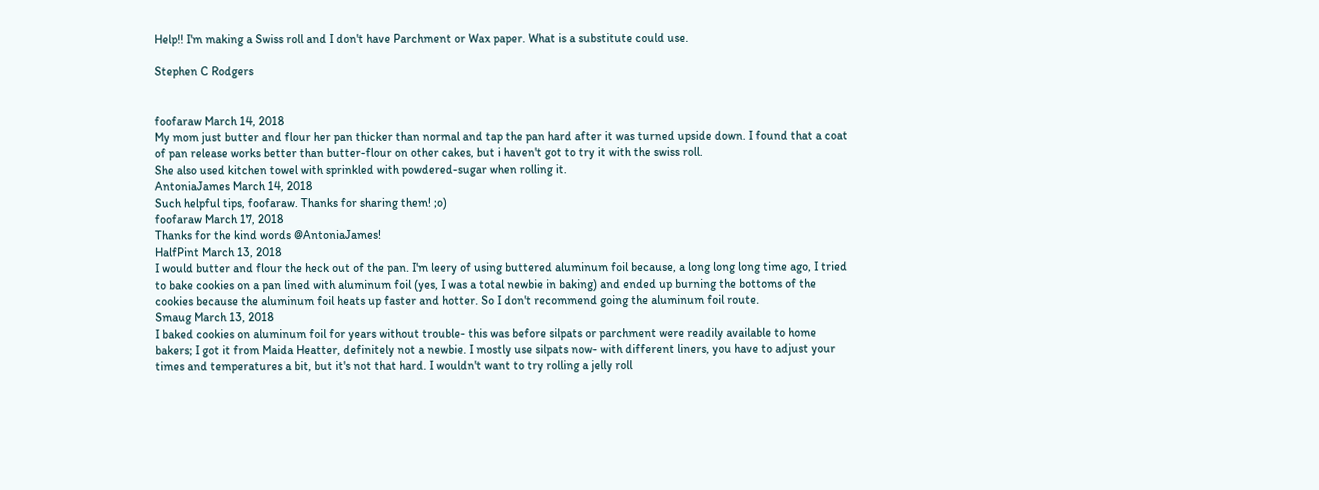Help!! I'm making a Swiss roll and I don't have Parchment or Wax paper. What is a substitute could use.

Stephen C Rodgers


foofaraw March 14, 2018
My mom just butter and flour her pan thicker than normal and tap the pan hard after it was turned upside down. I found that a coat of pan release works better than butter-flour on other cakes, but i haven't got to try it with the swiss roll.
She also used kitchen towel with sprinkled with powdered-sugar when rolling it.
AntoniaJames March 14, 2018
Such helpful tips, foofaraw. Thanks for sharing them! ;o)
foofaraw March 17, 2018
Thanks for the kind words @AntoniaJames!
HalfPint March 13, 2018
I would butter and flour the heck out of the pan. I'm leery of using buttered aluminum foil because, a long long long time ago, I tried to bake cookies on a pan lined with aluminum foil (yes, I was a total newbie in baking) and ended up burning the bottoms of the cookies because the aluminum foil heats up faster and hotter. So I don't recommend going the aluminum foil route.
Smaug March 13, 2018
I baked cookies on aluminum foil for years without trouble- this was before silpats or parchment were readily available to home bakers; I got it from Maida Heatter, definitely not a newbie. I mostly use silpats now- with different liners, you have to adjust your times and temperatures a bit, but it's not that hard. I wouldn't want to try rolling a jelly roll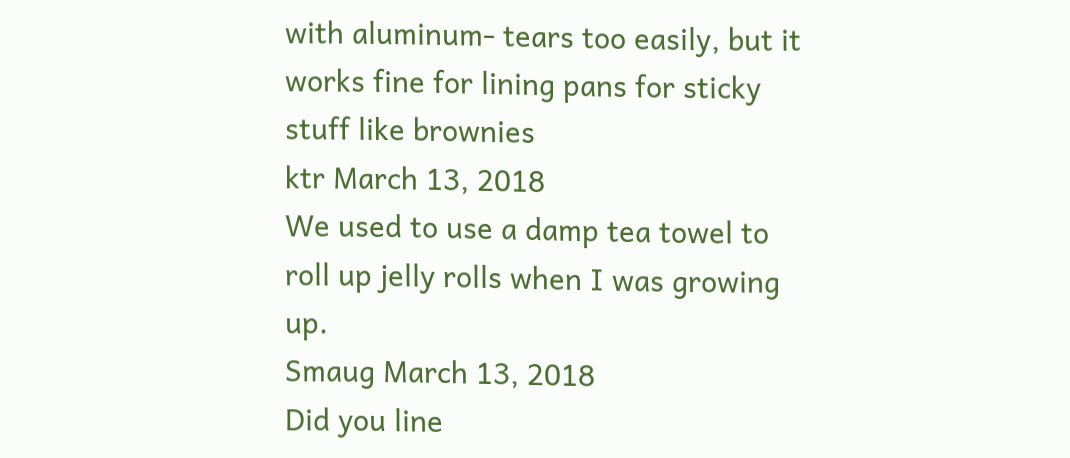with aluminum- tears too easily, but it works fine for lining pans for sticky stuff like brownies
ktr March 13, 2018
We used to use a damp tea towel to roll up jelly rolls when I was growing up.
Smaug March 13, 2018
Did you line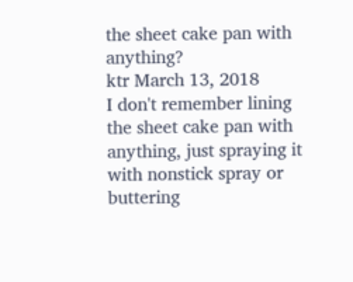the sheet cake pan with anything?
ktr March 13, 2018
I don't remember lining the sheet cake pan with anything, just spraying it with nonstick spray or buttering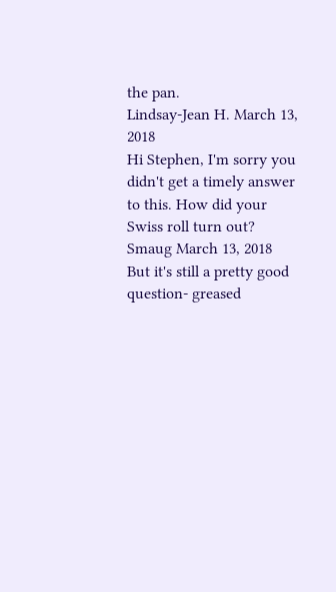the pan.
Lindsay-Jean H. March 13, 2018
Hi Stephen, I'm sorry you didn't get a timely answer to this. How did your Swiss roll turn out?
Smaug March 13, 2018
But it's still a pretty good question- greased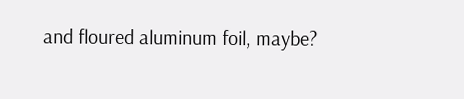and floured aluminum foil, maybe?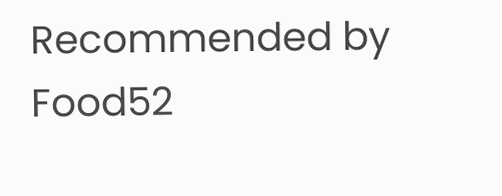Recommended by Food52